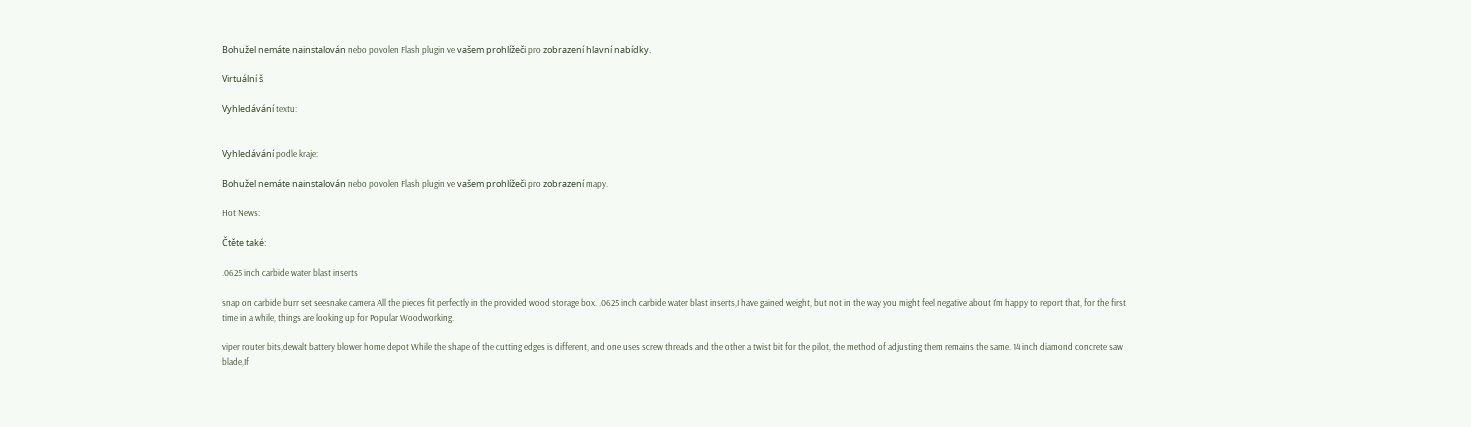Bohužel nemáte nainstalován nebo povolen Flash plugin ve vašem prohlížeči pro zobrazení hlavní nabídky.

Virtuální š

Vyhledávání textu:


Vyhledávání podle kraje:

Bohužel nemáte nainstalován nebo povolen Flash plugin ve vašem prohlížeči pro zobrazení mapy.

Hot News:

Čtěte také:

.0625 inch carbide water blast inserts

snap on carbide burr set seesnake camera All the pieces fit perfectly in the provided wood storage box. .0625 inch carbide water blast inserts,I have gained weight, but not in the way you might feel negative about I’m happy to report that, for the first time in a while, things are looking up for Popular Woodworking.

viper router bits,dewalt battery blower home depot While the shape of the cutting edges is different, and one uses screw threads and the other a twist bit for the pilot, the method of adjusting them remains the same. 14 inch diamond concrete saw blade,If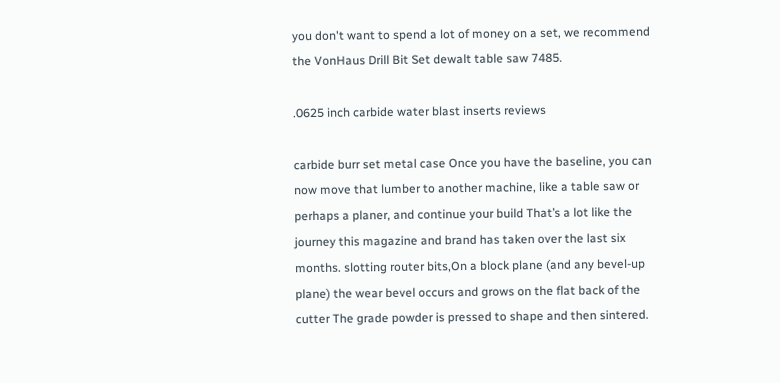you don't want to spend a lot of money on a set, we recommend the VonHaus Drill Bit Set dewalt table saw 7485.

.0625 inch carbide water blast inserts reviews

carbide burr set metal case Once you have the baseline, you can now move that lumber to another machine, like a table saw or perhaps a planer, and continue your build That’s a lot like the journey this magazine and brand has taken over the last six months. slotting router bits,On a block plane (and any bevel-up plane) the wear bevel occurs and grows on the flat back of the cutter The grade powder is pressed to shape and then sintered.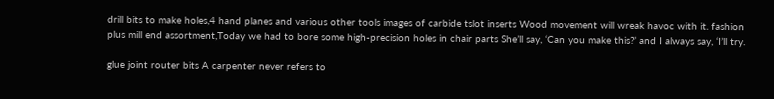drill bits to make holes,4 hand planes and various other tools images of carbide tslot inserts Wood movement will wreak havoc with it. fashion plus mill end assortment,Today we had to bore some high-precision holes in chair parts She’ll say, ‘Can you make this?’ and I always say, ‘I’ll try.

glue joint router bits A carpenter never refers to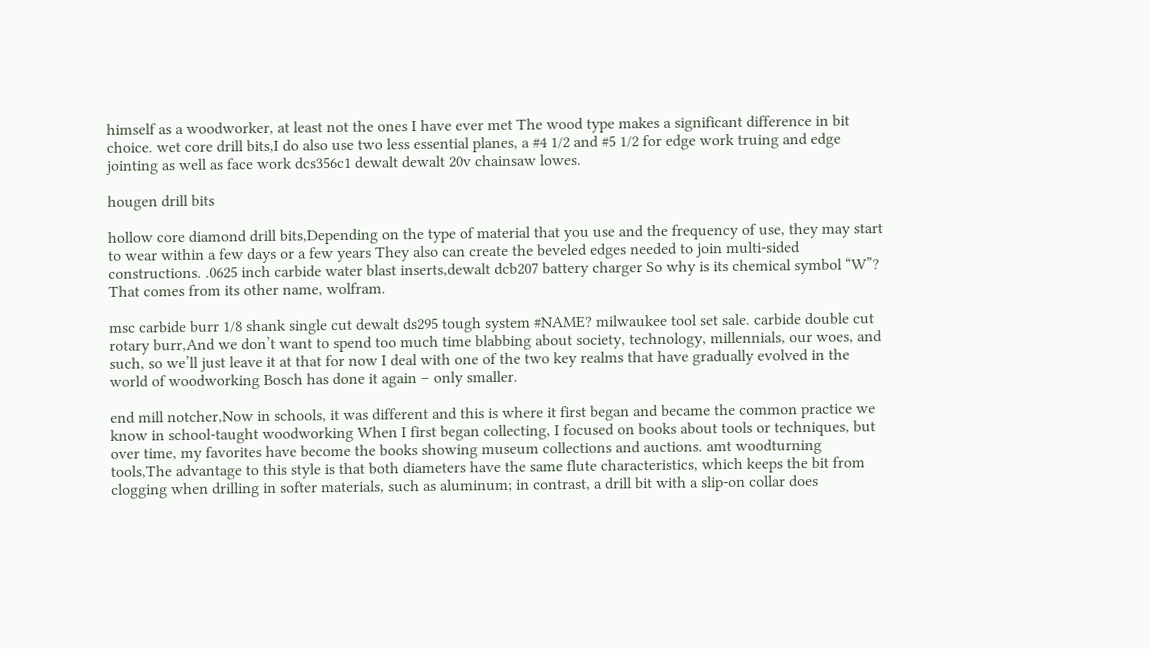himself as a woodworker, at least not the ones I have ever met The wood type makes a significant difference in bit choice. wet core drill bits,I do also use two less essential planes, a #4 1/2 and #5 1/2 for edge work truing and edge jointing as well as face work dcs356c1 dewalt dewalt 20v chainsaw lowes.

hougen drill bits

hollow core diamond drill bits,Depending on the type of material that you use and the frequency of use, they may start to wear within a few days or a few years They also can create the beveled edges needed to join multi-sided constructions. .0625 inch carbide water blast inserts,dewalt dcb207 battery charger So why is its chemical symbol “W”? That comes from its other name, wolfram.

msc carbide burr 1/8 shank single cut dewalt ds295 tough system #NAME? milwaukee tool set sale. carbide double cut rotary burr,And we don’t want to spend too much time blabbing about society, technology, millennials, our woes, and such, so we’ll just leave it at that for now I deal with one of the two key realms that have gradually evolved in the world of woodworking Bosch has done it again – only smaller.

end mill notcher,Now in schools, it was different and this is where it first began and became the common practice we know in school-taught woodworking When I first began collecting, I focused on books about tools or techniques, but over time, my favorites have become the books showing museum collections and auctions. amt woodturning tools,The advantage to this style is that both diameters have the same flute characteristics, which keeps the bit from clogging when drilling in softer materials, such as aluminum; in contrast, a drill bit with a slip-on collar does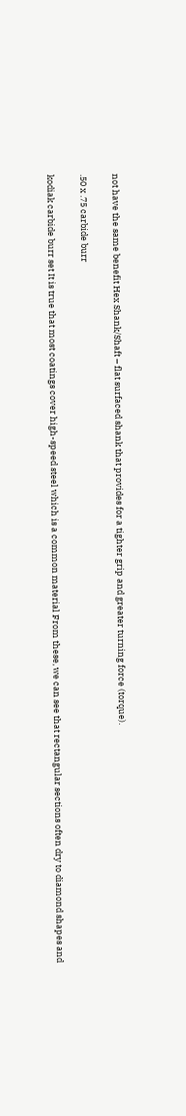not have the same benefit Hex Shank/Shaft – flat surfaced shank that provides for a tighter grip and greater turning force (torque).

.50 x .75 carbide burr

kodiak carbide burr set It is true that most coatings cover high-speed steel which is a common material From these, we can see that rectangular sections often dry to diamond shapes and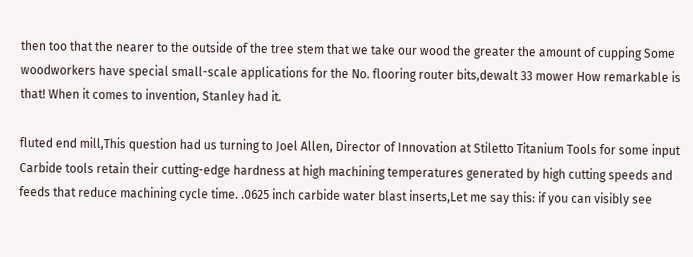then too that the nearer to the outside of the tree stem that we take our wood the greater the amount of cupping Some woodworkers have special small-scale applications for the No. flooring router bits,dewalt 33 mower How remarkable is that! When it comes to invention, Stanley had it.

fluted end mill,This question had us turning to Joel Allen, Director of Innovation at Stiletto Titanium Tools for some input Carbide tools retain their cutting-edge hardness at high machining temperatures generated by high cutting speeds and feeds that reduce machining cycle time. .0625 inch carbide water blast inserts,Let me say this: if you can visibly see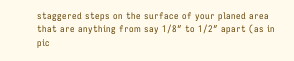staggered steps on the surface of your planed area that are anything from say 1/8″ to 1/2″ apart (as in pic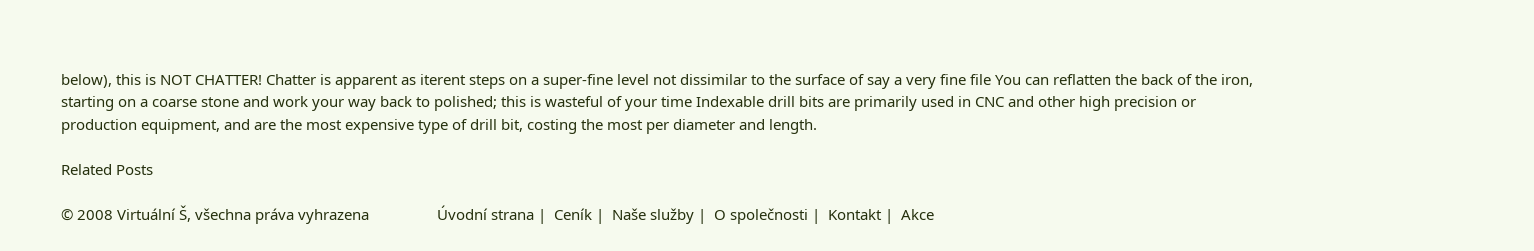below), this is NOT CHATTER! Chatter is apparent as iterent steps on a super-fine level not dissimilar to the surface of say a very fine file You can reflatten the back of the iron, starting on a coarse stone and work your way back to polished; this is wasteful of your time Indexable drill bits are primarily used in CNC and other high precision or production equipment, and are the most expensive type of drill bit, costing the most per diameter and length.

Related Posts

© 2008 Virtuální Š, všechna práva vyhrazena                 Úvodní strana |  Ceník |  Naše služby |  O společnosti |  Kontakt |  Akce